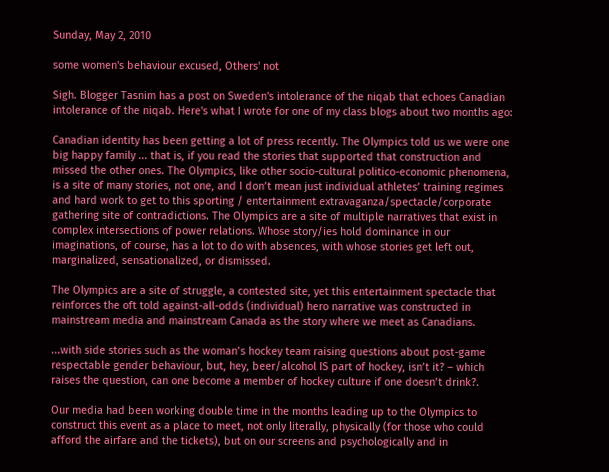Sunday, May 2, 2010

some women's behaviour excused, Others' not

Sigh. Blogger Tasnim has a post on Sweden's intolerance of the niqab that echoes Canadian intolerance of the niqab. Here's what I wrote for one of my class blogs about two months ago:

Canadian identity has been getting a lot of press recently. The Olympics told us we were one big happy family ... that is, if you read the stories that supported that construction and missed the other ones. The Olympics, like other socio-cultural politico-economic phenomena, is a site of many stories, not one, and I don’t mean just individual athletes’ training regimes and hard work to get to this sporting / entertainment extravaganza/spectacle/corporate gathering site of contradictions. The Olympics are a site of multiple narratives that exist in complex intersections of power relations. Whose story/ies hold dominance in our imaginations, of course, has a lot to do with absences, with whose stories get left out, marginalized, sensationalized, or dismissed.

The Olympics are a site of struggle, a contested site, yet this entertainment spectacle that reinforces the oft told against-all-odds (individual) hero narrative was constructed in mainstream media and mainstream Canada as the story where we meet as Canadians.

...with side stories such as the woman’s hockey team raising questions about post-game respectable gender behaviour, but, hey, beer/alcohol IS part of hockey, isn’t it? – which raises the question, can one become a member of hockey culture if one doesn’t drink?.

Our media had been working double time in the months leading up to the Olympics to construct this event as a place to meet, not only literally, physically (for those who could afford the airfare and the tickets), but on our screens and psychologically and in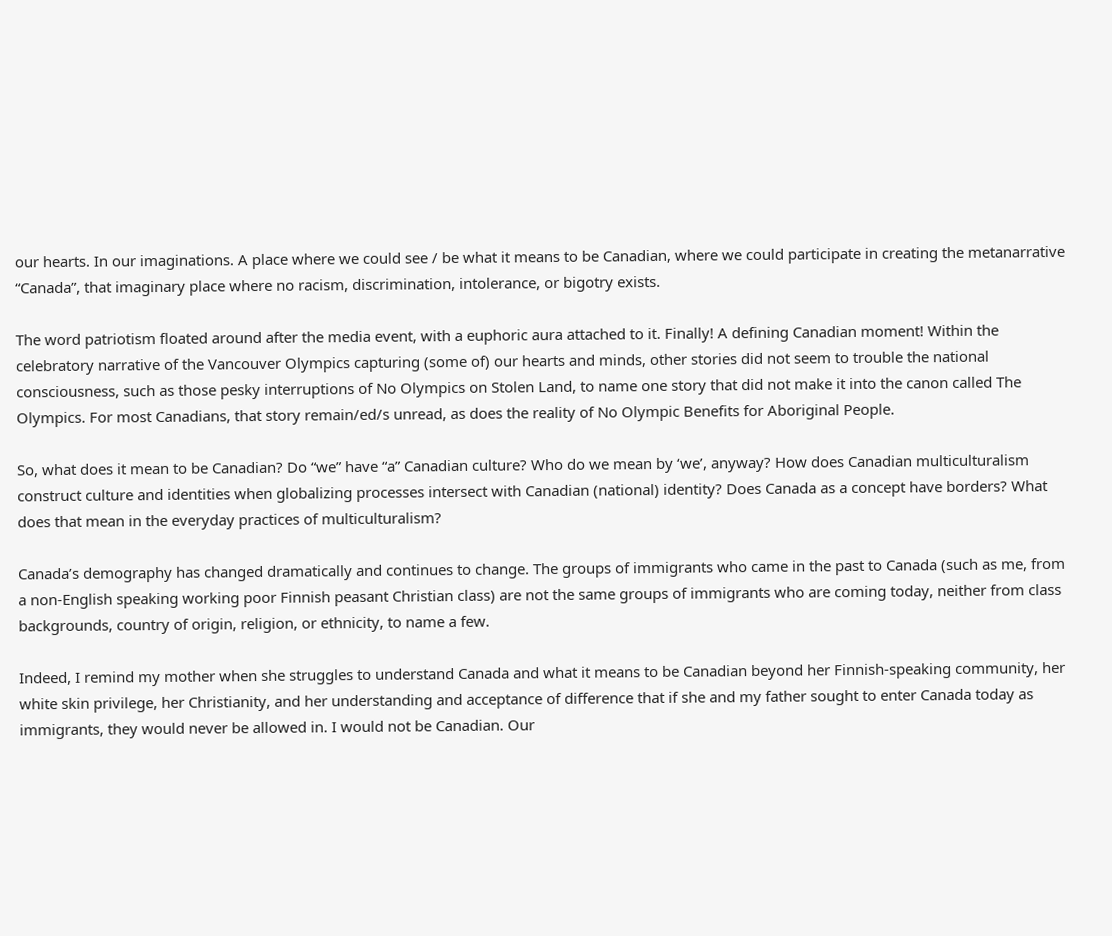our hearts. In our imaginations. A place where we could see / be what it means to be Canadian, where we could participate in creating the metanarrative “Canada”, that imaginary place where no racism, discrimination, intolerance, or bigotry exists.

The word patriotism floated around after the media event, with a euphoric aura attached to it. Finally! A defining Canadian moment! Within the celebratory narrative of the Vancouver Olympics capturing (some of) our hearts and minds, other stories did not seem to trouble the national consciousness, such as those pesky interruptions of No Olympics on Stolen Land, to name one story that did not make it into the canon called The Olympics. For most Canadians, that story remain/ed/s unread, as does the reality of No Olympic Benefits for Aboriginal People.

So, what does it mean to be Canadian? Do “we” have “a” Canadian culture? Who do we mean by ‘we’, anyway? How does Canadian multiculturalism construct culture and identities when globalizing processes intersect with Canadian (national) identity? Does Canada as a concept have borders? What does that mean in the everyday practices of multiculturalism?

Canada’s demography has changed dramatically and continues to change. The groups of immigrants who came in the past to Canada (such as me, from a non-English speaking working poor Finnish peasant Christian class) are not the same groups of immigrants who are coming today, neither from class backgrounds, country of origin, religion, or ethnicity, to name a few.

Indeed, I remind my mother when she struggles to understand Canada and what it means to be Canadian beyond her Finnish-speaking community, her white skin privilege, her Christianity, and her understanding and acceptance of difference that if she and my father sought to enter Canada today as immigrants, they would never be allowed in. I would not be Canadian. Our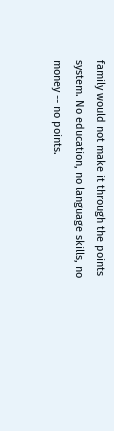family would not make it through the points system. No education, no language skills, no money -- no points.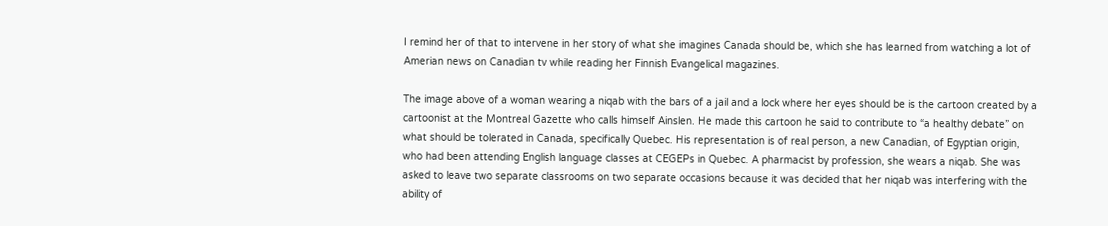I remind her of that to intervene in her story of what she imagines Canada should be, which she has learned from watching a lot of Amerian news on Canadian tv while reading her Finnish Evangelical magazines.

The image above of a woman wearing a niqab with the bars of a jail and a lock where her eyes should be is the cartoon created by a cartoonist at the Montreal Gazette who calls himself Ainslen. He made this cartoon he said to contribute to “a healthy debate” on what should be tolerated in Canada, specifically Quebec. His representation is of real person, a new Canadian, of Egyptian origin, who had been attending English language classes at CEGEPs in Quebec. A pharmacist by profession, she wears a niqab. She was asked to leave two separate classrooms on two separate occasions because it was decided that her niqab was interfering with the ability of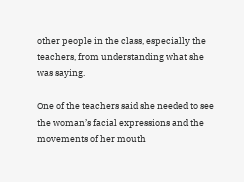other people in the class, especially the teachers, from understanding what she was saying.

One of the teachers said she needed to see the woman’s facial expressions and the movements of her mouth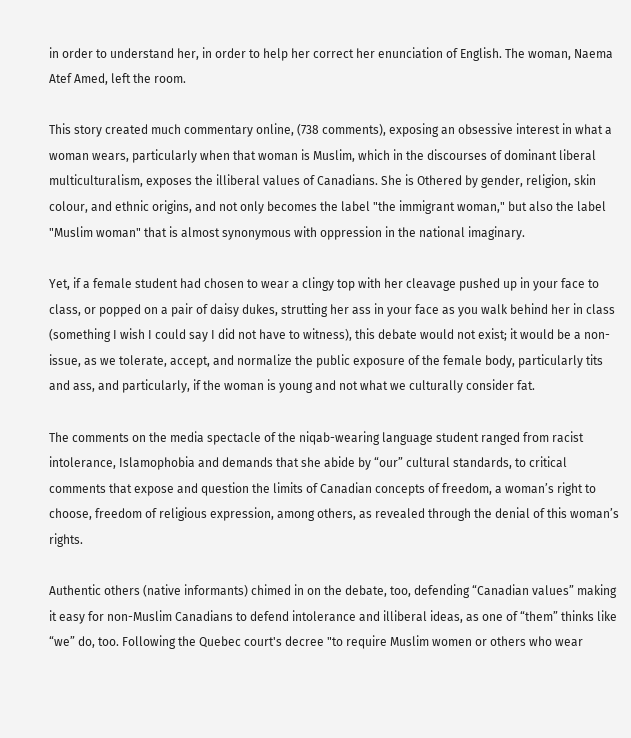in order to understand her, in order to help her correct her enunciation of English. The woman, Naema Atef Amed, left the room.

This story created much commentary online, (738 comments), exposing an obsessive interest in what a woman wears, particularly when that woman is Muslim, which in the discourses of dominant liberal multiculturalism, exposes the illiberal values of Canadians. She is Othered by gender, religion, skin colour, and ethnic origins, and not only becomes the label "the immigrant woman," but also the label "Muslim woman" that is almost synonymous with oppression in the national imaginary.

Yet, if a female student had chosen to wear a clingy top with her cleavage pushed up in your face to class, or popped on a pair of daisy dukes, strutting her ass in your face as you walk behind her in class (something I wish I could say I did not have to witness), this debate would not exist; it would be a non-issue, as we tolerate, accept, and normalize the public exposure of the female body, particularly tits and ass, and particularly, if the woman is young and not what we culturally consider fat.

The comments on the media spectacle of the niqab-wearing language student ranged from racist intolerance, Islamophobia and demands that she abide by “our” cultural standards, to critical comments that expose and question the limits of Canadian concepts of freedom, a woman’s right to choose, freedom of religious expression, among others, as revealed through the denial of this woman’s rights.

Authentic others (native informants) chimed in on the debate, too, defending “Canadian values” making it easy for non-Muslim Canadians to defend intolerance and illiberal ideas, as one of “them” thinks like “we” do, too. Following the Quebec court's decree "to require Muslim women or others who wear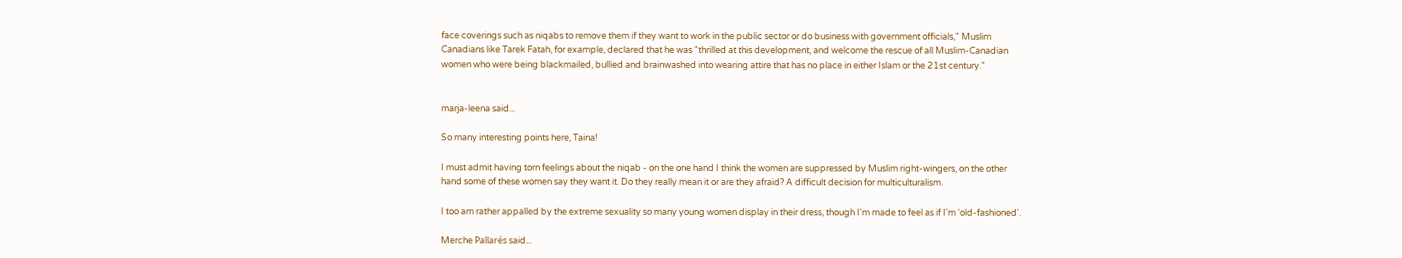face coverings such as niqabs to remove them if they want to work in the public sector or do business with government officials," Muslim Canadians like Tarek Fatah, for example, declared that he was "thrilled at this development, and welcome the rescue of all Muslim-Canadian women who were being blackmailed, bullied and brainwashed into wearing attire that has no place in either Islam or the 21st century."


marja-leena said...

So many interesting points here, Taina!

I must admit having torn feelings about the niqab - on the one hand I think the women are suppressed by Muslim right-wingers, on the other hand some of these women say they want it. Do they really mean it or are they afraid? A difficult decision for multiculturalism.

I too am rather appalled by the extreme sexuality so many young women display in their dress, though I'm made to feel as if I'm 'old-fashioned'.

Merche Pallarés said...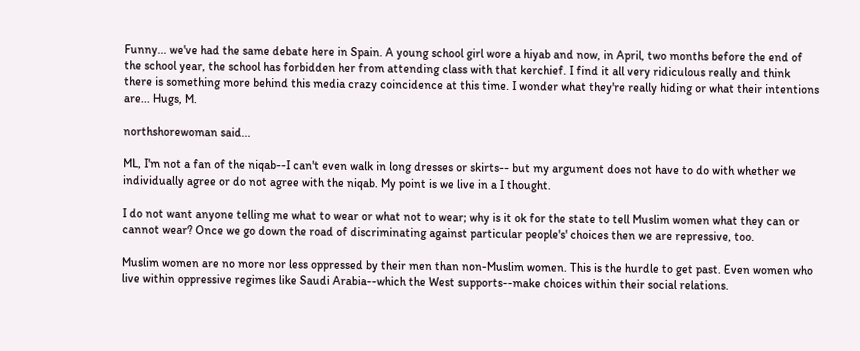Funny... we've had the same debate here in Spain. A young school girl wore a hiyab and now, in April, two months before the end of the school year, the school has forbidden her from attending class with that kerchief. I find it all very ridiculous really and think there is something more behind this media crazy coincidence at this time. I wonder what they're really hiding or what their intentions are... Hugs, M.

northshorewoman said...

ML, I'm not a fan of the niqab--I can't even walk in long dresses or skirts-- but my argument does not have to do with whether we individually agree or do not agree with the niqab. My point is we live in a I thought.

I do not want anyone telling me what to wear or what not to wear; why is it ok for the state to tell Muslim women what they can or cannot wear? Once we go down the road of discriminating against particular people's' choices then we are repressive, too.

Muslim women are no more nor less oppressed by their men than non-Muslim women. This is the hurdle to get past. Even women who live within oppressive regimes like Saudi Arabia--which the West supports--make choices within their social relations.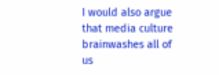I would also argue that media culture brainwashes all of us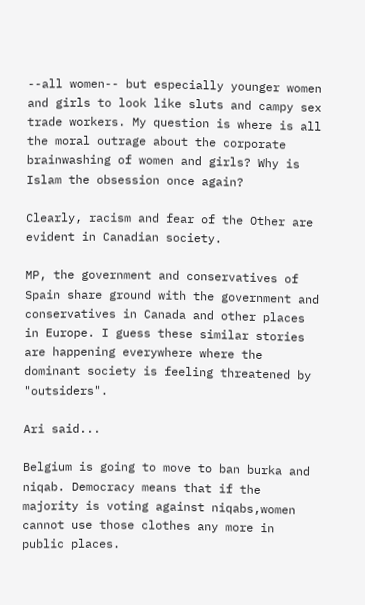--all women-- but especially younger women and girls to look like sluts and campy sex trade workers. My question is where is all the moral outrage about the corporate brainwashing of women and girls? Why is Islam the obsession once again?

Clearly, racism and fear of the Other are evident in Canadian society.

MP, the government and conservatives of Spain share ground with the government and conservatives in Canada and other places in Europe. I guess these similar stories are happening everywhere where the dominant society is feeling threatened by "outsiders".

Ari said...

Belgium is going to move to ban burka and niqab. Democracy means that if the majority is voting against niqabs,women cannot use those clothes any more in public places.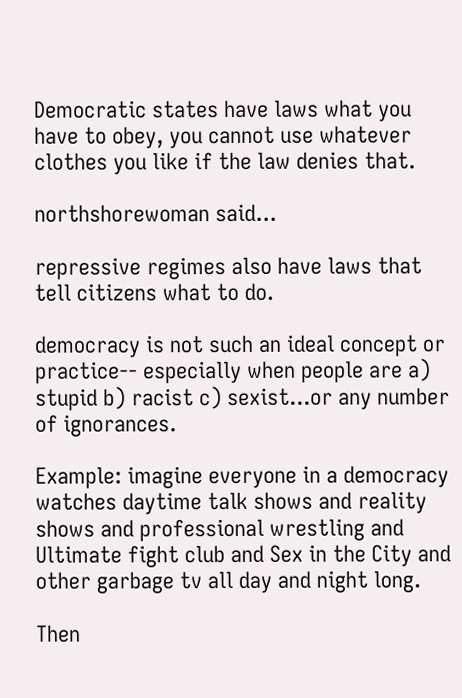Democratic states have laws what you have to obey, you cannot use whatever clothes you like if the law denies that.

northshorewoman said...

repressive regimes also have laws that tell citizens what to do.

democracy is not such an ideal concept or practice-- especially when people are a) stupid b) racist c) sexist...or any number of ignorances.

Example: imagine everyone in a democracy watches daytime talk shows and reality shows and professional wrestling and Ultimate fight club and Sex in the City and other garbage tv all day and night long.

Then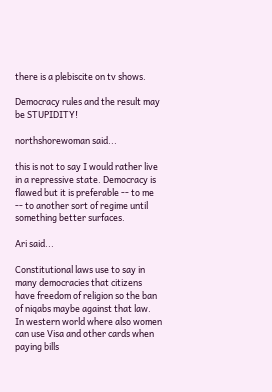there is a plebiscite on tv shows.

Democracy rules and the result may be STUPIDITY!

northshorewoman said...

this is not to say I would rather live in a repressive state. Democracy is flawed but it is preferable -- to me -- to another sort of regime until something better surfaces.

Ari said...

Constitutional laws use to say in many democracies that citizens have freedom of religion so the ban of niqabs maybe against that law.
In western world where also women can use Visa and other cards when paying bills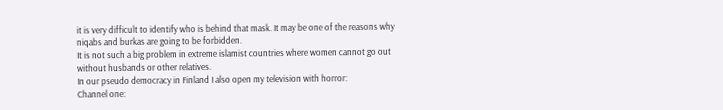it is very difficult to identify who is behind that mask. It may be one of the reasons why niqabs and burkas are going to be forbidden.
It is not such a big problem in extreme islamist countries where women cannot go out without husbands or other relatives.
In our pseudo democracy in Finland I also open my television with horror:
Channel one: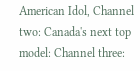American Idol, Channel two: Canada's next top model: Channel three: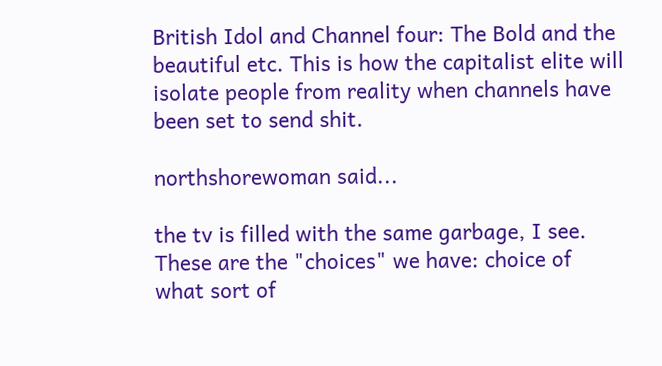British Idol and Channel four: The Bold and the beautiful etc. This is how the capitalist elite will isolate people from reality when channels have been set to send shit.

northshorewoman said...

the tv is filled with the same garbage, I see. These are the "choices" we have: choice of what sort of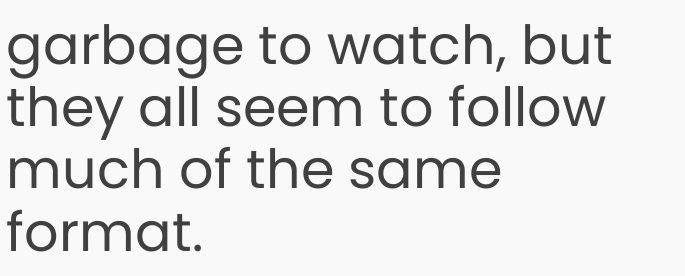garbage to watch, but they all seem to follow much of the same format.